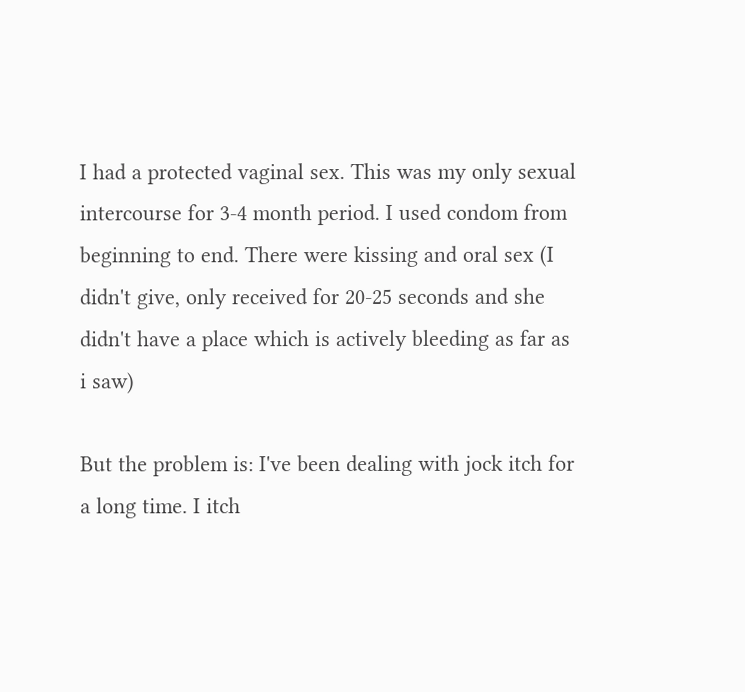I had a protected vaginal sex. This was my only sexual intercourse for 3-4 month period. I used condom from beginning to end. There were kissing and oral sex (I didn't give, only received for 20-25 seconds and she didn't have a place which is actively bleeding as far as i saw)

But the problem is: I've been dealing with jock itch for a long time. I itch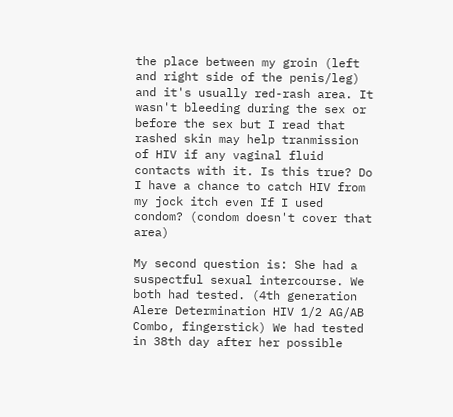the place between my groin (left and right side of the penis/leg) and it's usually red-rash area. It wasn't bleeding during the sex or before the sex but I read that rashed skin may help tranmission of HIV if any vaginal fluid contacts with it. Is this true? Do I have a chance to catch HIV from my jock itch even If I used condom? (condom doesn't cover that area)

My second question is: She had a suspectful sexual intercourse. We both had tested. (4th generation Alere Determination HIV 1/2 AG/AB Combo, fingerstick) We had tested in 38th day after her possible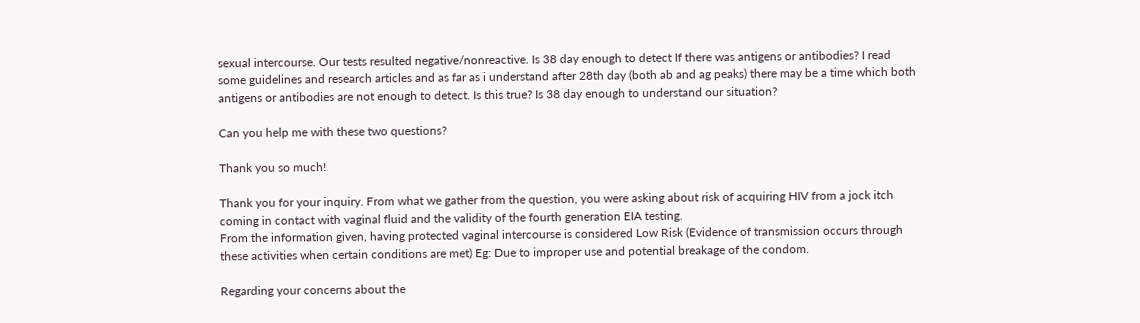sexual intercourse. Our tests resulted negative/nonreactive. Is 38 day enough to detect If there was antigens or antibodies? I read some guidelines and research articles and as far as i understand after 28th day (both ab and ag peaks) there may be a time which both antigens or antibodies are not enough to detect. Is this true? Is 38 day enough to understand our situation?

Can you help me with these two questions?

Thank you so much!

Thank you for your inquiry. From what we gather from the question, you were asking about risk of acquiring HIV from a jock itch coming in contact with vaginal fluid and the validity of the fourth generation EIA testing.
From the information given, having protected vaginal intercourse is considered Low Risk (Evidence of transmission occurs through these activities when certain conditions are met) Eg: Due to improper use and potential breakage of the condom.

Regarding your concerns about the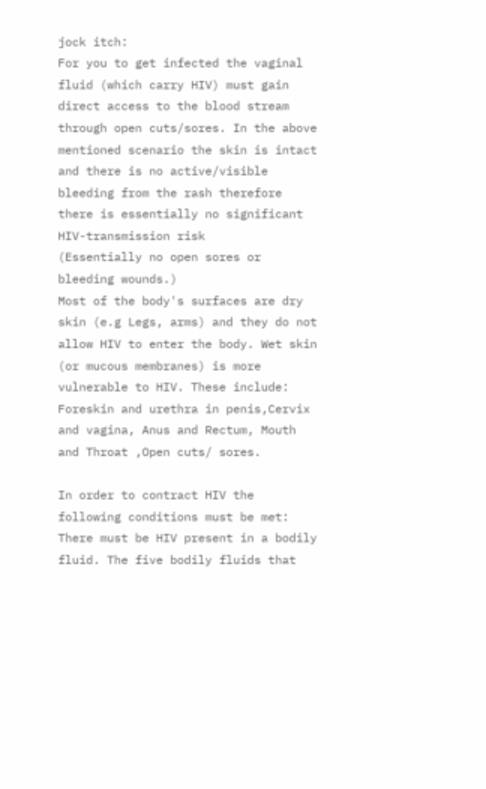jock itch:
For you to get infected the vaginal fluid (which carry HIV) must gain direct access to the blood stream through open cuts/sores. In the above mentioned scenario the skin is intact and there is no active/visible bleeding from the rash therefore there is essentially no significant HIV-transmission risk
(Essentially no open sores or bleeding wounds.)
Most of the body's surfaces are dry skin (e.g Legs, arms) and they do not allow HIV to enter the body. Wet skin (or mucous membranes) is more vulnerable to HIV. These include: Foreskin and urethra in penis,Cervix and vagina, Anus and Rectum, Mouth and Throat ,Open cuts/ sores.

In order to contract HIV the following conditions must be met:
There must be HIV present in a bodily fluid. The five bodily fluids that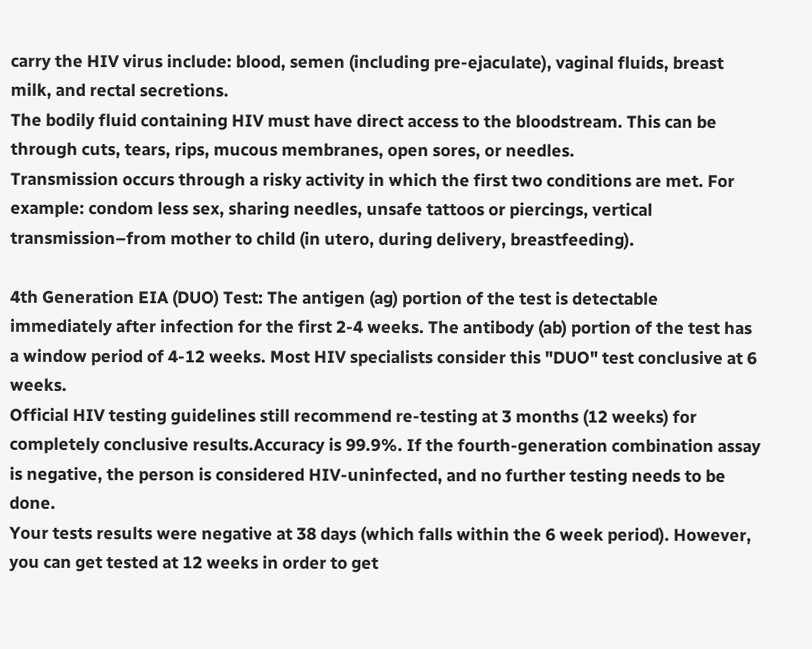carry the HIV virus include: blood, semen (including pre-ejaculate), vaginal fluids, breast milk, and rectal secretions.
The bodily fluid containing HIV must have direct access to the bloodstream. This can be through cuts, tears, rips, mucous membranes, open sores, or needles.
Transmission occurs through a risky activity in which the first two conditions are met. For example: condom less sex, sharing needles, unsafe tattoos or piercings, vertical transmission–from mother to child (in utero, during delivery, breastfeeding).

4th Generation EIA (DUO) Test: The antigen (ag) portion of the test is detectable immediately after infection for the first 2-4 weeks. The antibody (ab) portion of the test has a window period of 4-12 weeks. Most HIV specialists consider this "DUO" test conclusive at 6 weeks.
Official HIV testing guidelines still recommend re-testing at 3 months (12 weeks) for completely conclusive results.Accuracy is 99.9%. If the fourth-generation combination assay is negative, the person is considered HIV-uninfected, and no further testing needs to be done.
Your tests results were negative at 38 days (which falls within the 6 week period). However, you can get tested at 12 weeks in order to get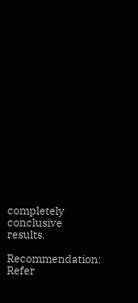completely conclusive results.

Recommendation: Refer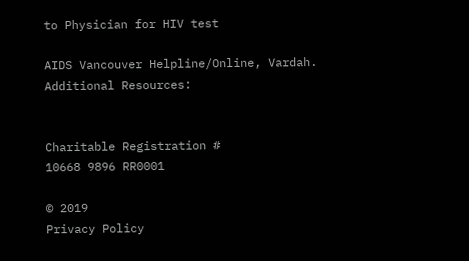to Physician for HIV test

AIDS Vancouver Helpline/Online, Vardah.
Additional Resources:


Charitable Registration #
10668 9896 RR0001

© 2019
Privacy Policy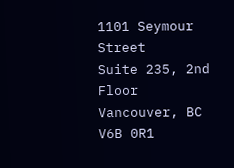1101 Seymour Street
Suite 235, 2nd Floor
Vancouver, BC V6B 0R1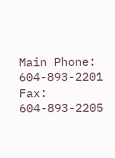Main Phone: 604-893-2201
Fax: 604-893-2205